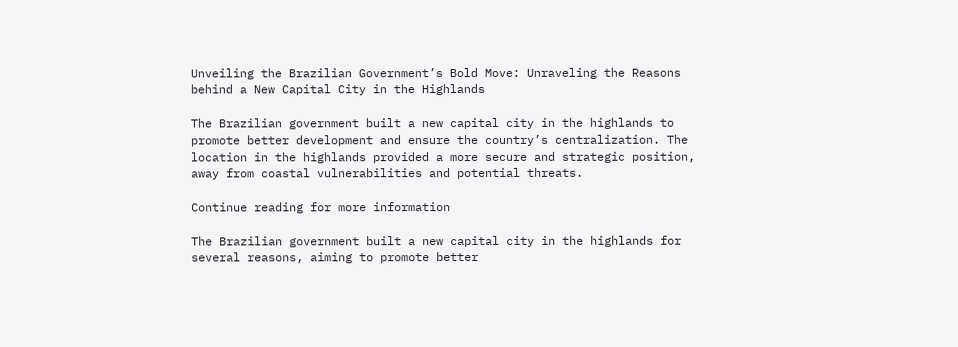Unveiling the Brazilian Government’s Bold Move: Unraveling the Reasons behind a New Capital City in the Highlands

The Brazilian government built a new capital city in the highlands to promote better development and ensure the country’s centralization. The location in the highlands provided a more secure and strategic position, away from coastal vulnerabilities and potential threats.

Continue reading for more information

The Brazilian government built a new capital city in the highlands for several reasons, aiming to promote better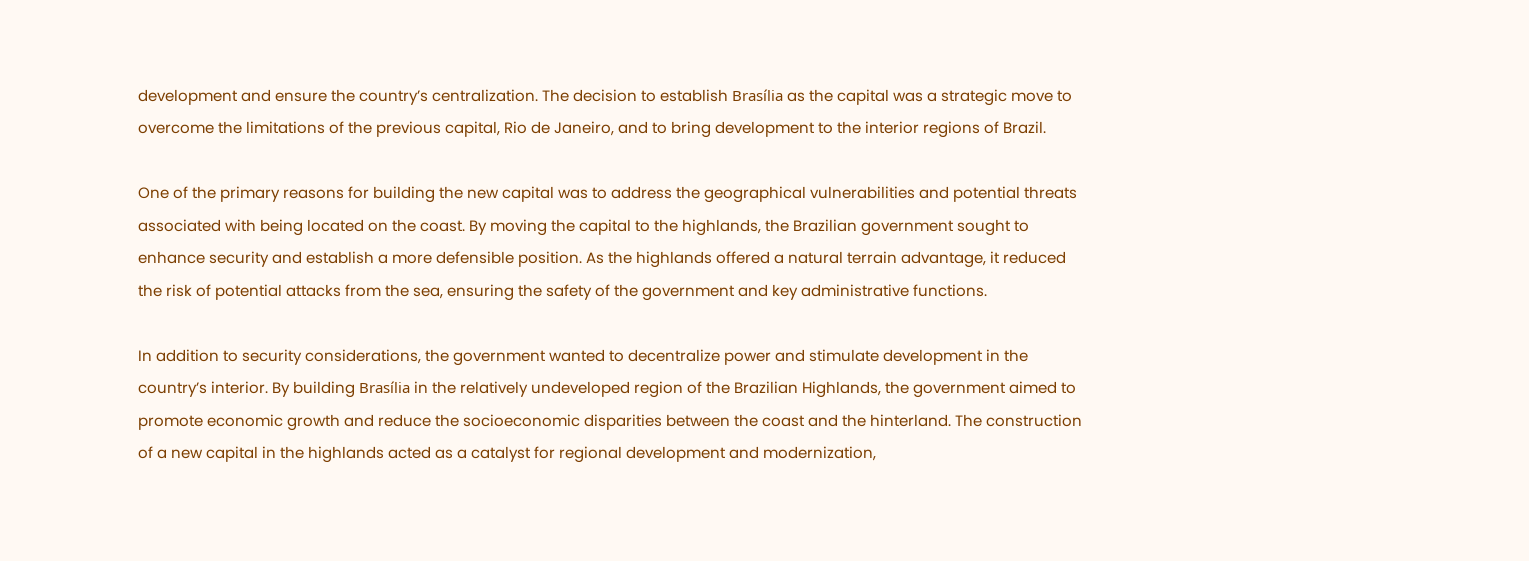development and ensure the country’s centralization. The decision to establish Brasília as the capital was a strategic move to overcome the limitations of the previous capital, Rio de Janeiro, and to bring development to the interior regions of Brazil.

One of the primary reasons for building the new capital was to address the geographical vulnerabilities and potential threats associated with being located on the coast. By moving the capital to the highlands, the Brazilian government sought to enhance security and establish a more defensible position. As the highlands offered a natural terrain advantage, it reduced the risk of potential attacks from the sea, ensuring the safety of the government and key administrative functions.

In addition to security considerations, the government wanted to decentralize power and stimulate development in the country’s interior. By building Brasília in the relatively undeveloped region of the Brazilian Highlands, the government aimed to promote economic growth and reduce the socioeconomic disparities between the coast and the hinterland. The construction of a new capital in the highlands acted as a catalyst for regional development and modernization,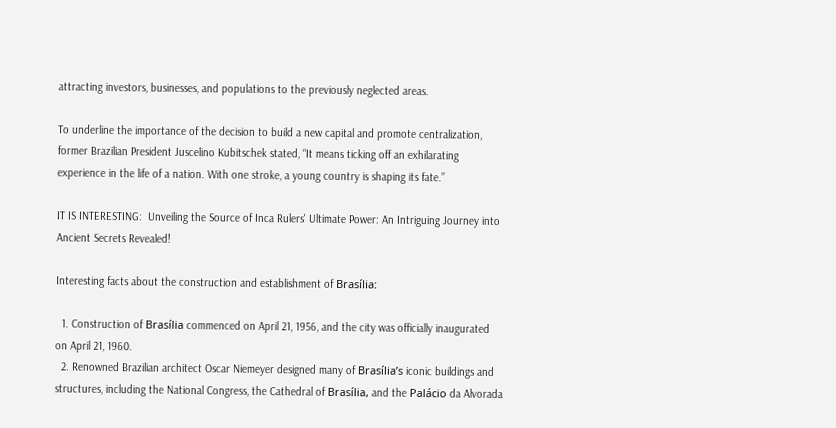attracting investors, businesses, and populations to the previously neglected areas.

To underline the importance of the decision to build a new capital and promote centralization, former Brazilian President Juscelino Kubitschek stated, “It means ticking off an exhilarating experience in the life of a nation. With one stroke, a young country is shaping its fate.”

IT IS INTERESTING:  Unveiling the Source of Inca Rulers' Ultimate Power: An Intriguing Journey into Ancient Secrets Revealed!

Interesting facts about the construction and establishment of Brasília:

  1. Construction of Brasília commenced on April 21, 1956, and the city was officially inaugurated on April 21, 1960.
  2. Renowned Brazilian architect Oscar Niemeyer designed many of Brasília’s iconic buildings and structures, including the National Congress, the Cathedral of Brasília, and the Palácio da Alvorada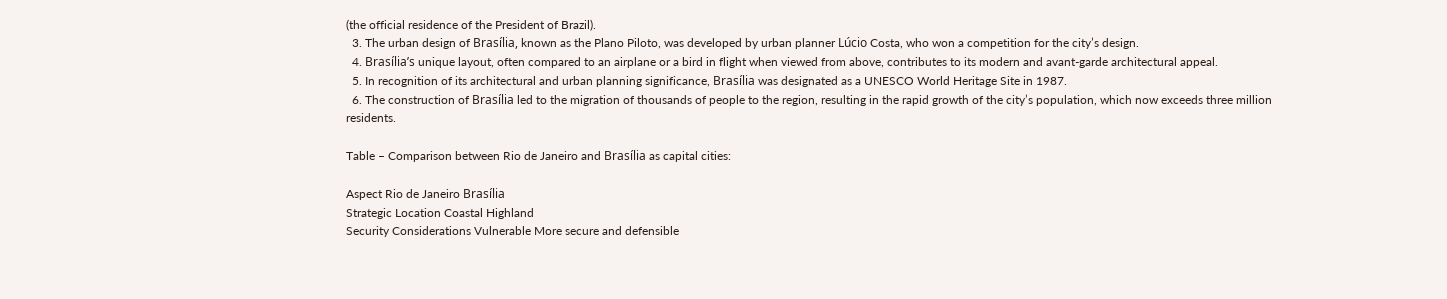(the official residence of the President of Brazil).
  3. The urban design of Brasília, known as the Plano Piloto, was developed by urban planner Lúcio Costa, who won a competition for the city’s design.
  4. Brasília’s unique layout, often compared to an airplane or a bird in flight when viewed from above, contributes to its modern and avant-garde architectural appeal.
  5. In recognition of its architectural and urban planning significance, Brasília was designated as a UNESCO World Heritage Site in 1987.
  6. The construction of Brasília led to the migration of thousands of people to the region, resulting in the rapid growth of the city’s population, which now exceeds three million residents.

Table – Comparison between Rio de Janeiro and Brasília as capital cities:

Aspect Rio de Janeiro Brasília
Strategic Location Coastal Highland
Security Considerations Vulnerable More secure and defensible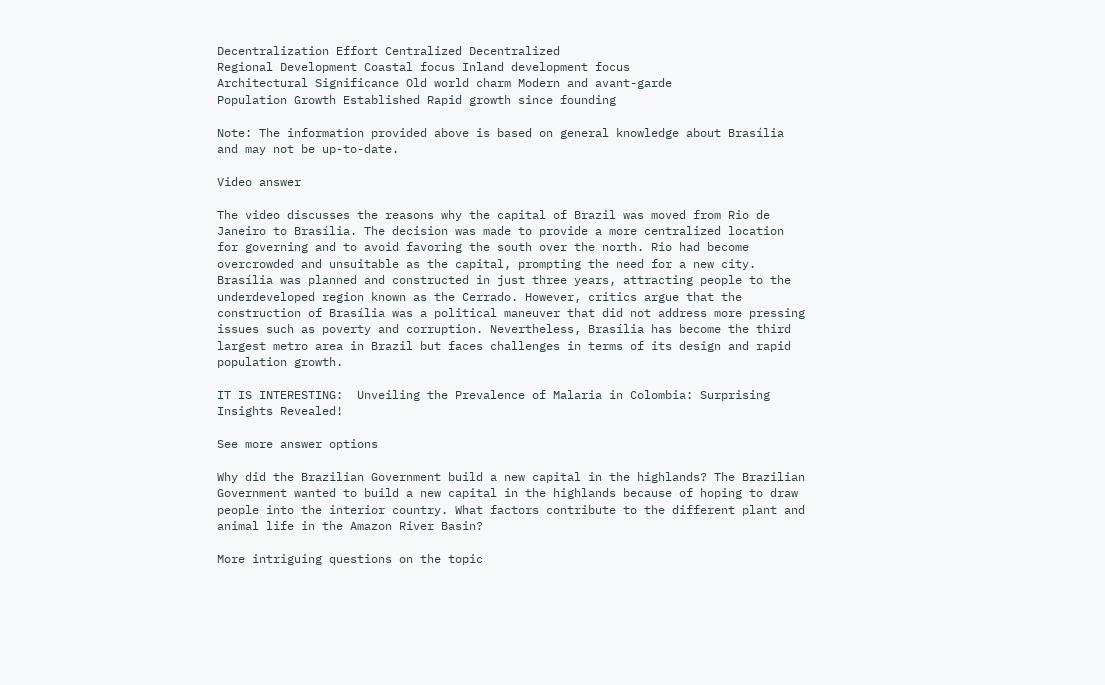Decentralization Effort Centralized Decentralized
Regional Development Coastal focus Inland development focus
Architectural Significance Old world charm Modern and avant-garde
Population Growth Established Rapid growth since founding

Note: The information provided above is based on general knowledge about Brasília and may not be up-to-date.

Video answer

The video discusses the reasons why the capital of Brazil was moved from Rio de Janeiro to Brasília. The decision was made to provide a more centralized location for governing and to avoid favoring the south over the north. Rio had become overcrowded and unsuitable as the capital, prompting the need for a new city. Brasília was planned and constructed in just three years, attracting people to the underdeveloped region known as the Cerrado. However, critics argue that the construction of Brasília was a political maneuver that did not address more pressing issues such as poverty and corruption. Nevertheless, Brasília has become the third largest metro area in Brazil but faces challenges in terms of its design and rapid population growth.

IT IS INTERESTING:  Unveiling the Prevalence of Malaria in Colombia: Surprising Insights Revealed!

See more answer options

Why did the Brazilian Government build a new capital in the highlands? The Brazilian Government wanted to build a new capital in the highlands because of hoping to draw people into the interior country. What factors contribute to the different plant and animal life in the Amazon River Basin?

More intriguing questions on the topic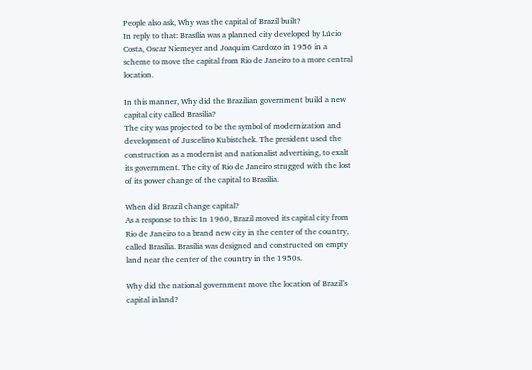People also ask, Why was the capital of Brazil built?
In reply to that: Brasília was a planned city developed by Lúcio Costa, Oscar Niemeyer and Joaquim Cardozo in 1956 in a scheme to move the capital from Rio de Janeiro to a more central location.

In this manner, Why did the Brazilian government build a new capital city called Brasilia?
The city was projected to be the symbol of modernization and development of Juscelino Kubistchek. The president used the construction as a modernist and nationalist advertising, to exalt its government. The city of Rio de Janeiro strugged with the lost of its power change of the capital to Brasilia.

When did Brazil change capital?
As a response to this: In 1960, Brazil moved its capital city from Rio de Janeiro to a brand new city in the center of the country, called Brasilia. Brasilia was designed and constructed on empty land near the center of the country in the 1950s.

Why did the national government move the location of Brazil’s capital inland?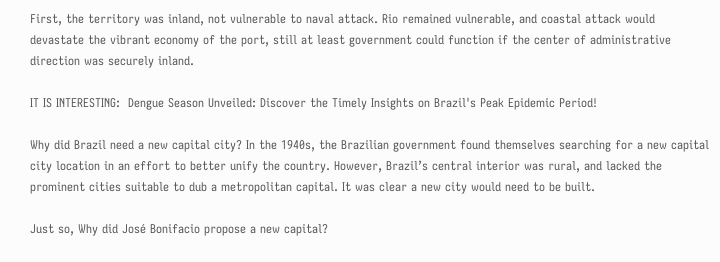First, the territory was inland, not vulnerable to naval attack. Rio remained vulnerable, and coastal attack would devastate the vibrant economy of the port, still at least government could function if the center of administrative direction was securely inland.

IT IS INTERESTING:  Dengue Season Unveiled: Discover the Timely Insights on Brazil's Peak Epidemic Period!

Why did Brazil need a new capital city? In the 1940s, the Brazilian government found themselves searching for a new capital city location in an effort to better unify the country. However, Brazil’s central interior was rural, and lacked the prominent cities suitable to dub a metropolitan capital. It was clear a new city would need to be built.

Just so, Why did José Bonifacio propose a new capital?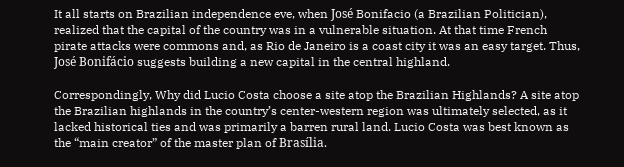It all starts on Brazilian independence eve, when José Bonifacio (a Brazilian Politician), realized that the capital of the country was in a vulnerable situation. At that time French pirate attacks were commons and, as Rio de Janeiro is a coast city it was an easy target. Thus, José Bonifácio suggests building a new capital in the central highland.

Correspondingly, Why did Lucio Costa choose a site atop the Brazilian Highlands? A site atop the Brazilian highlands in the country’s center-western region was ultimately selected, as it lacked historical ties and was primarily a barren rural land. Lucio Costa was best known as the “main creator” of the master plan of Brasília.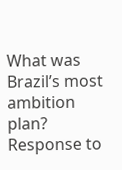What was Brazil’s most ambition plan? Response to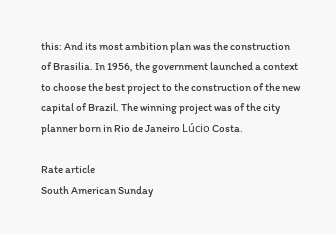this: And its most ambition plan was the construction of Brasilia. In 1956, the government launched a context to choose the best project to the construction of the new capital of Brazil. The winning project was of the city planner born in Rio de Janeiro Lúcio Costa.

Rate article
South American Sunday